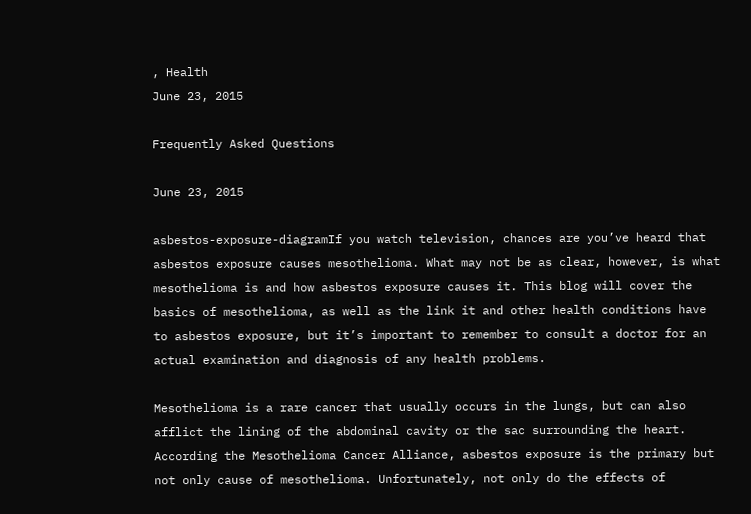, Health
June 23, 2015

Frequently Asked Questions

June 23, 2015

asbestos-exposure-diagramIf you watch television, chances are you’ve heard that asbestos exposure causes mesothelioma. What may not be as clear, however, is what mesothelioma is and how asbestos exposure causes it. This blog will cover the basics of mesothelioma, as well as the link it and other health conditions have to asbestos exposure, but it’s important to remember to consult a doctor for an actual examination and diagnosis of any health problems.

Mesothelioma is a rare cancer that usually occurs in the lungs, but can also afflict the lining of the abdominal cavity or the sac surrounding the heart. According the Mesothelioma Cancer Alliance, asbestos exposure is the primary but not only cause of mesothelioma. Unfortunately, not only do the effects of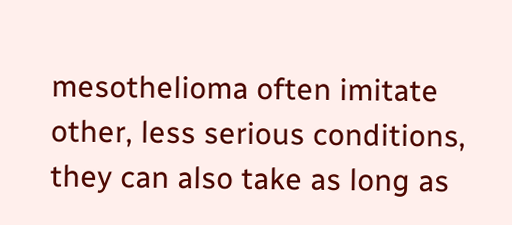mesothelioma often imitate other, less serious conditions, they can also take as long as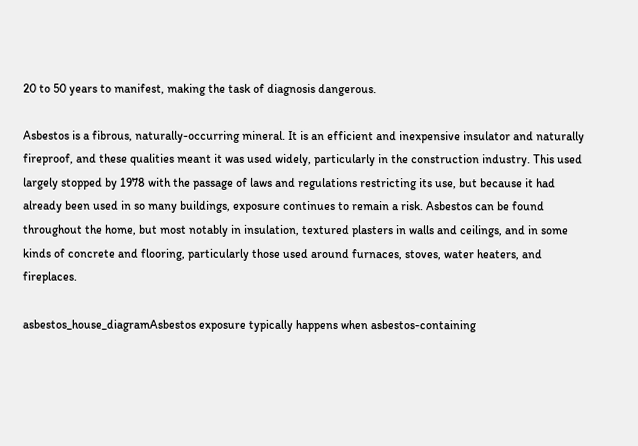20 to 50 years to manifest, making the task of diagnosis dangerous.

Asbestos is a fibrous, naturally-occurring mineral. It is an efficient and inexpensive insulator and naturally fireproof, and these qualities meant it was used widely, particularly in the construction industry. This used largely stopped by 1978 with the passage of laws and regulations restricting its use, but because it had already been used in so many buildings, exposure continues to remain a risk. Asbestos can be found throughout the home, but most notably in insulation, textured plasters in walls and ceilings, and in some kinds of concrete and flooring, particularly those used around furnaces, stoves, water heaters, and fireplaces.

asbestos_house_diagramAsbestos exposure typically happens when asbestos-containing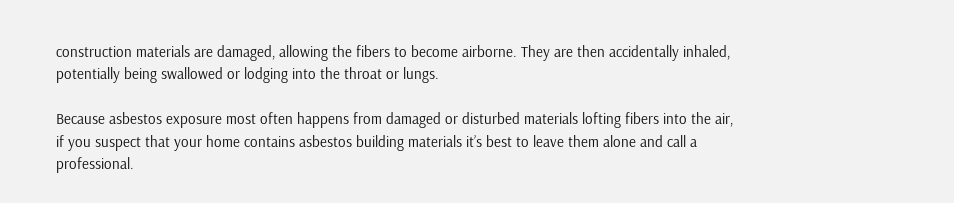construction materials are damaged, allowing the fibers to become airborne. They are then accidentally inhaled, potentially being swallowed or lodging into the throat or lungs.

Because asbestos exposure most often happens from damaged or disturbed materials lofting fibers into the air, if you suspect that your home contains asbestos building materials it’s best to leave them alone and call a professional.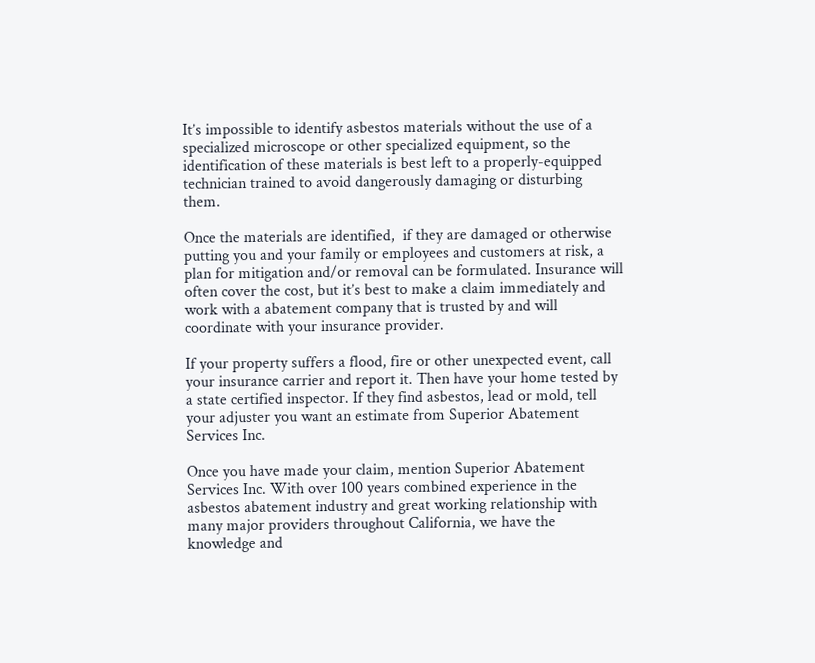It’s impossible to identify asbestos materials without the use of a specialized microscope or other specialized equipment, so the identification of these materials is best left to a properly-equipped technician trained to avoid dangerously damaging or disturbing them.

Once the materials are identified,  if they are damaged or otherwise putting you and your family or employees and customers at risk, a plan for mitigation and/or removal can be formulated. Insurance will often cover the cost, but it’s best to make a claim immediately and work with a abatement company that is trusted by and will coordinate with your insurance provider.

If your property suffers a flood, fire or other unexpected event, call your insurance carrier and report it. Then have your home tested by a state certified inspector. If they find asbestos, lead or mold, tell your adjuster you want an estimate from Superior Abatement Services Inc.

Once you have made your claim, mention Superior Abatement Services Inc. With over 100 years combined experience in the asbestos abatement industry and great working relationship with many major providers throughout California, we have the knowledge and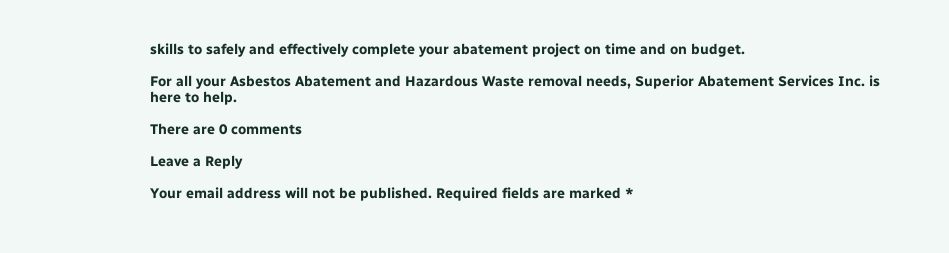skills to safely and effectively complete your abatement project on time and on budget.

For all your Asbestos Abatement and Hazardous Waste removal needs, Superior Abatement Services Inc. is here to help.

There are 0 comments

Leave a Reply

Your email address will not be published. Required fields are marked *